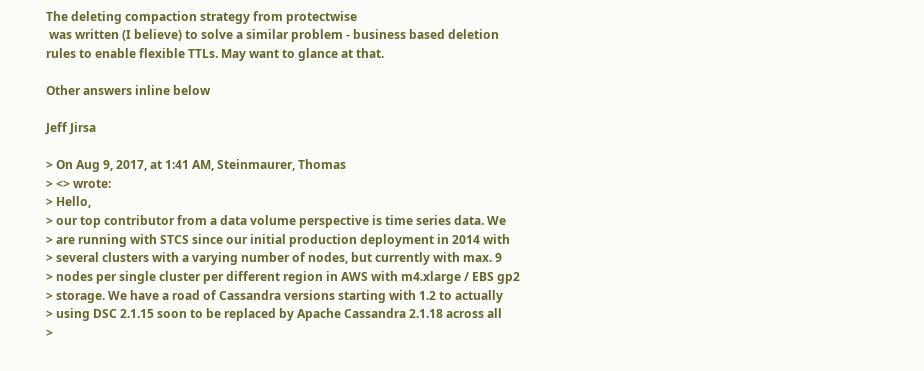The deleting compaction strategy from protectwise
 was written (I believe) to solve a similar problem - business based deletion
rules to enable flexible TTLs. May want to glance at that.

Other answers inline below

Jeff Jirsa

> On Aug 9, 2017, at 1:41 AM, Steinmaurer, Thomas
> <> wrote:
> Hello,
> our top contributor from a data volume perspective is time series data. We
> are running with STCS since our initial production deployment in 2014 with
> several clusters with a varying number of nodes, but currently with max. 9
> nodes per single cluster per different region in AWS with m4.xlarge / EBS gp2
> storage. We have a road of Cassandra versions starting with 1.2 to actually
> using DSC 2.1.15 soon to be replaced by Apache Cassandra 2.1.18 across all
>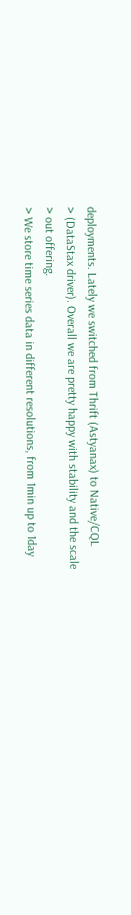deployments. Lately we switched from Thrift (Astyanax) to Native/CQL
> (DataStax driver). Overall we are pretty happy with stability and the scale
> out offering.
> We store time series data in different resolutions, from 1min up to 1day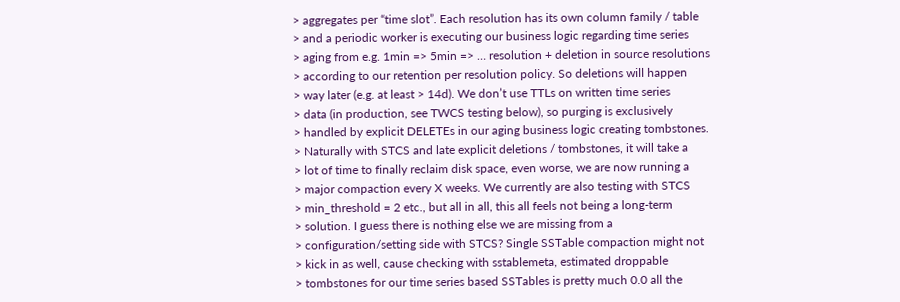> aggregates per “time slot”. Each resolution has its own column family / table
> and a periodic worker is executing our business logic regarding time series
> aging from e.g. 1min => 5min => … resolution + deletion in source resolutions
> according to our retention per resolution policy. So deletions will happen
> way later (e.g. at least > 14d). We don’t use TTLs on written time series
> data (in production, see TWCS testing below), so purging is exclusively
> handled by explicit DELETEs in our aging business logic creating tombstones.
> Naturally with STCS and late explicit deletions / tombstones, it will take a
> lot of time to finally reclaim disk space, even worse, we are now running a
> major compaction every X weeks. We currently are also testing with STCS
> min_threshold = 2 etc., but all in all, this all feels not being a long-term
> solution. I guess there is nothing else we are missing from a
> configuration/setting side with STCS? Single SSTable compaction might not
> kick in as well, cause checking with sstablemeta, estimated droppable
> tombstones for our time series based SSTables is pretty much 0.0 all the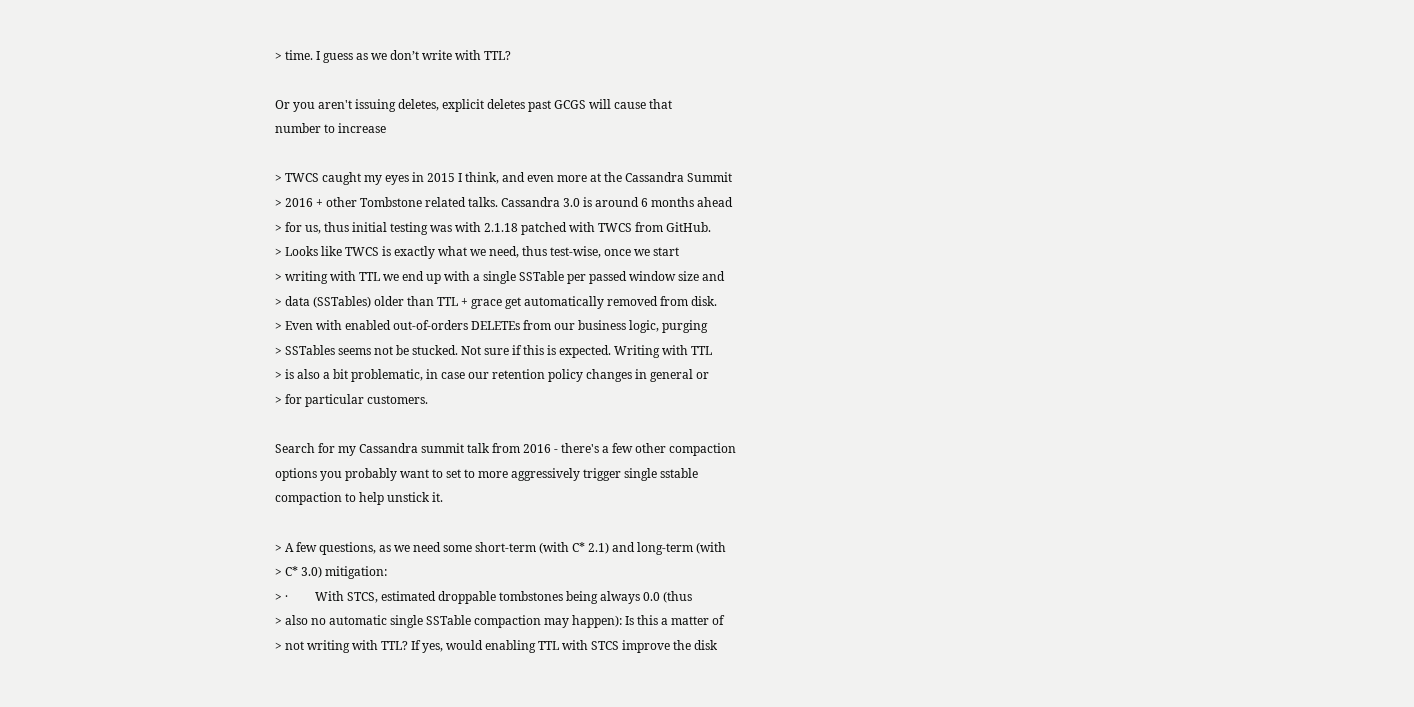> time. I guess as we don’t write with TTL?

Or you aren't issuing deletes, explicit deletes past GCGS will cause that
number to increase

> TWCS caught my eyes in 2015 I think, and even more at the Cassandra Summit
> 2016 + other Tombstone related talks. Cassandra 3.0 is around 6 months ahead
> for us, thus initial testing was with 2.1.18 patched with TWCS from GitHub.
> Looks like TWCS is exactly what we need, thus test-wise, once we start
> writing with TTL we end up with a single SSTable per passed window size and
> data (SSTables) older than TTL + grace get automatically removed from disk.
> Even with enabled out-of-orders DELETEs from our business logic, purging
> SSTables seems not be stucked. Not sure if this is expected. Writing with TTL
> is also a bit problematic, in case our retention policy changes in general or
> for particular customers.

Search for my Cassandra summit talk from 2016 - there's a few other compaction
options you probably want to set to more aggressively trigger single sstable
compaction to help unstick it.

> A few questions, as we need some short-term (with C* 2.1) and long-term (with
> C* 3.0) mitigation:
> ·         With STCS, estimated droppable tombstones being always 0.0 (thus
> also no automatic single SSTable compaction may happen): Is this a matter of
> not writing with TTL? If yes, would enabling TTL with STCS improve the disk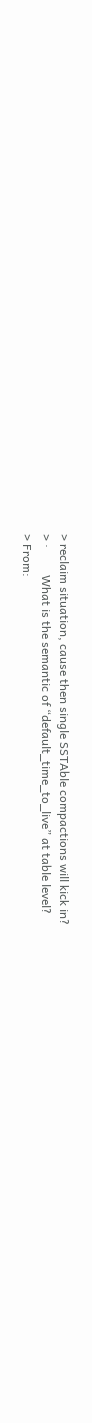> reclaim situation, cause then single SSTAble compactions will kick in?
> ·         What is the semantic of “default_time_to_live” at table level?
> From: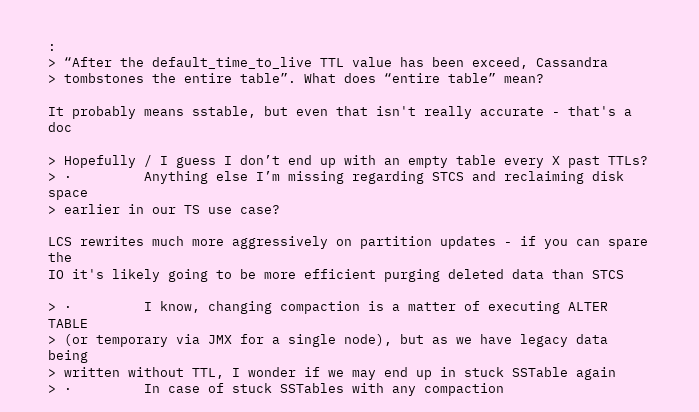:
> “After the default_time_to_live TTL value has been exceed, Cassandra
> tombstones the entire table”. What does “entire table” mean?

It probably means sstable, but even that isn't really accurate - that's a doc

> Hopefully / I guess I don’t end up with an empty table every X past TTLs?
> ·         Anything else I’m missing regarding STCS and reclaiming disk space
> earlier in our TS use case?

LCS rewrites much more aggressively on partition updates - if you can spare the
IO it's likely going to be more efficient purging deleted data than STCS

> ·         I know, changing compaction is a matter of executing ALTER TABLE
> (or temporary via JMX for a single node), but as we have legacy data being
> written without TTL, I wonder if we may end up in stuck SSTable again
> ·         In case of stuck SSTables with any compaction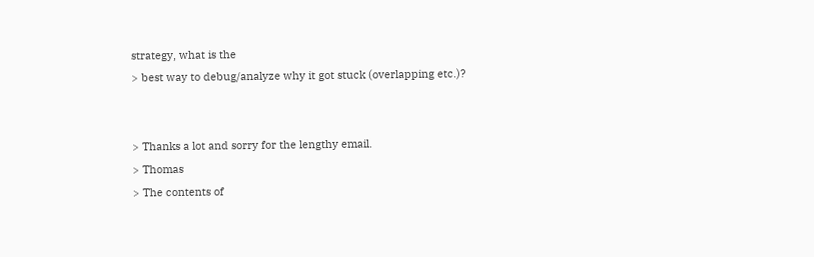strategy, what is the
> best way to debug/analyze why it got stuck (overlapping etc.)?


> Thanks a lot and sorry for the lengthy email.
> Thomas
> The contents of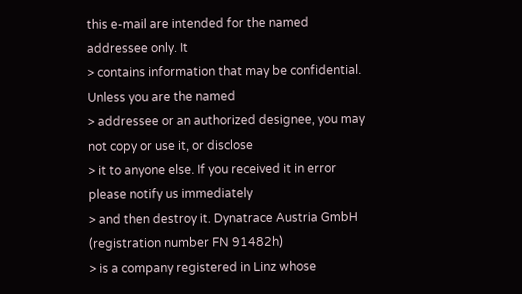this e-mail are intended for the named addressee only. It
> contains information that may be confidential. Unless you are the named
> addressee or an authorized designee, you may not copy or use it, or disclose
> it to anyone else. If you received it in error please notify us immediately
> and then destroy it. Dynatrace Austria GmbH (registration number FN 91482h)
> is a company registered in Linz whose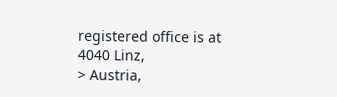registered office is at 4040 Linz,
> Austria,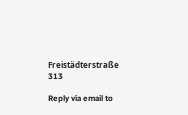Freistädterstraße 313

Reply via email to